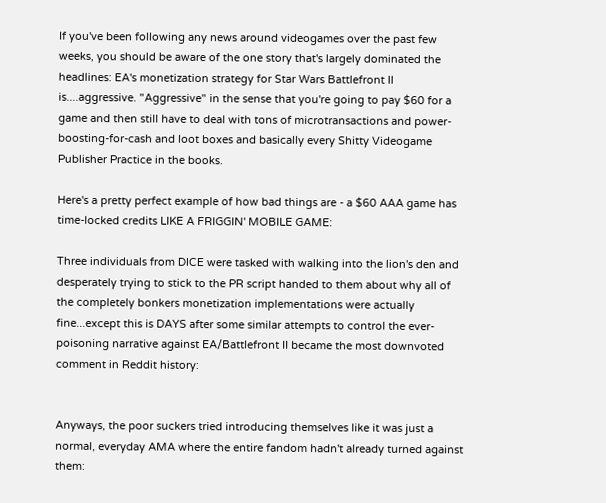If you've been following any news around videogames over the past few weeks, you should be aware of the one story that's largely dominated the headlines: EA's monetization strategy for Star Wars Battlefront II is....aggressive. "Aggressive" in the sense that you're going to pay $60 for a game and then still have to deal with tons of microtransactions and power-boosting-for-cash and loot boxes and basically every Shitty Videogame Publisher Practice in the books.

Here's a pretty perfect example of how bad things are - a $60 AAA game has time-locked credits LIKE A FRIGGIN' MOBILE GAME:

Three individuals from DICE were tasked with walking into the lion's den and desperately trying to stick to the PR script handed to them about why all of the completely bonkers monetization implementations were actually fine...except this is DAYS after some similar attempts to control the ever-poisoning narrative against EA/Battlefront II became the most downvoted comment in Reddit history:


Anyways, the poor suckers tried introducing themselves like it was just a normal, everyday AMA where the entire fandom hadn't already turned against them: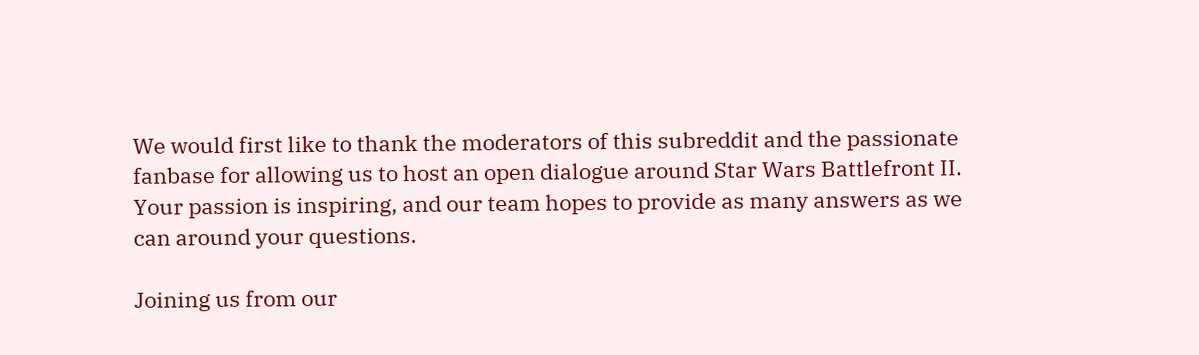We would first like to thank the moderators of this subreddit and the passionate fanbase for allowing us to host an open dialogue around Star Wars Battlefront II. Your passion is inspiring, and our team hopes to provide as many answers as we can around your questions.

Joining us from our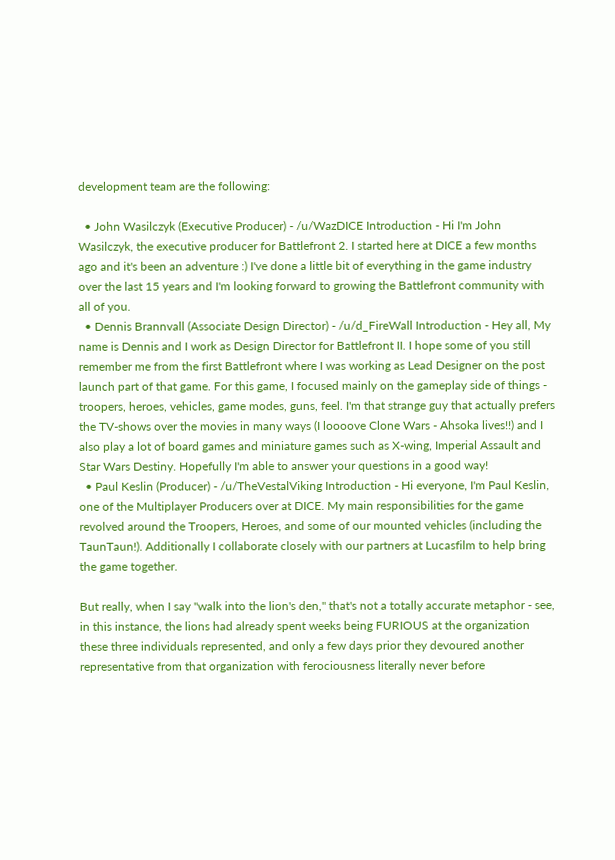development team are the following:

  • John Wasilczyk (Executive Producer) - /u/WazDICE Introduction - Hi I'm John Wasilczyk, the executive producer for Battlefront 2. I started here at DICE a few months ago and it's been an adventure :) I've done a little bit of everything in the game industry over the last 15 years and I'm looking forward to growing the Battlefront community with all of you.
  • Dennis Brannvall (Associate Design Director) - /u/d_FireWall Introduction - Hey all, My name is Dennis and I work as Design Director for Battlefront II. I hope some of you still remember me from the first Battlefront where I was working as Lead Designer on the post launch part of that game. For this game, I focused mainly on the gameplay side of things - troopers, heroes, vehicles, game modes, guns, feel. I'm that strange guy that actually prefers the TV-shows over the movies in many ways (I loooove Clone Wars - Ahsoka lives!!) and I also play a lot of board games and miniature games such as X-wing, Imperial Assault and Star Wars Destiny. Hopefully I'm able to answer your questions in a good way!
  • Paul Keslin (Producer) - /u/TheVestalViking Introduction - Hi everyone, I'm Paul Keslin, one of the Multiplayer Producers over at DICE. My main responsibilities for the game revolved around the Troopers, Heroes, and some of our mounted vehicles (including the TaunTaun!). Additionally I collaborate closely with our partners at Lucasfilm to help bring the game together.

But really, when I say "walk into the lion's den," that's not a totally accurate metaphor - see, in this instance, the lions had already spent weeks being FURIOUS at the organization these three individuals represented, and only a few days prior they devoured another representative from that organization with ferociousness literally never before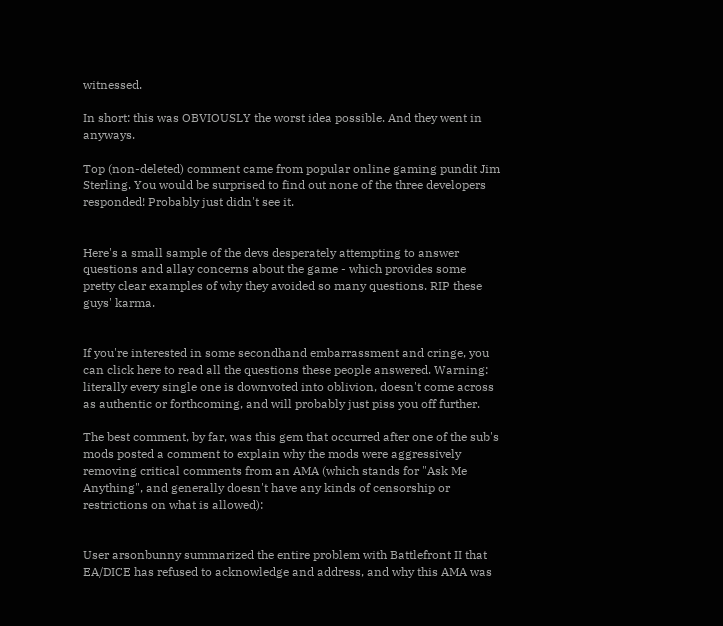witnessed.

In short: this was OBVIOUSLY the worst idea possible. And they went in anyways.

Top (non-deleted) comment came from popular online gaming pundit Jim Sterling. You would be surprised to find out none of the three developers responded! Probably just didn't see it.


Here's a small sample of the devs desperately attempting to answer questions and allay concerns about the game - which provides some pretty clear examples of why they avoided so many questions. RIP these guys' karma.


If you're interested in some secondhand embarrassment and cringe, you can click here to read all the questions these people answered. Warning: literally every single one is downvoted into oblivion, doesn't come across as authentic or forthcoming, and will probably just piss you off further.

The best comment, by far, was this gem that occurred after one of the sub's mods posted a comment to explain why the mods were aggressively removing critical comments from an AMA (which stands for "Ask Me Anything", and generally doesn't have any kinds of censorship or restrictions on what is allowed):


User arsonbunny summarized the entire problem with Battlefront II that EA/DICE has refused to acknowledge and address, and why this AMA was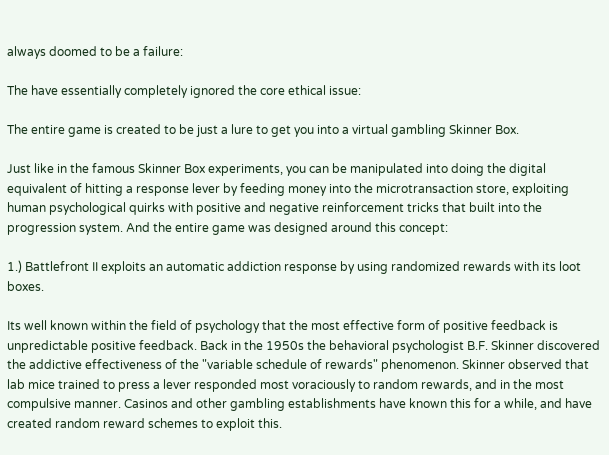always doomed to be a failure:

The have essentially completely ignored the core ethical issue:

The entire game is created to be just a lure to get you into a virtual gambling Skinner Box.

Just like in the famous Skinner Box experiments, you can be manipulated into doing the digital equivalent of hitting a response lever by feeding money into the microtransaction store, exploiting human psychological quirks with positive and negative reinforcement tricks that built into the progression system. And the entire game was designed around this concept:

1.) Battlefront II exploits an automatic addiction response by using randomized rewards with its loot boxes.

Its well known within the field of psychology that the most effective form of positive feedback is unpredictable positive feedback. Back in the 1950s the behavioral psychologist B.F. Skinner discovered the addictive effectiveness of the "variable schedule of rewards" phenomenon. Skinner observed that lab mice trained to press a lever responded most voraciously to random rewards, and in the most compulsive manner. Casinos and other gambling establishments have known this for a while, and have created random reward schemes to exploit this.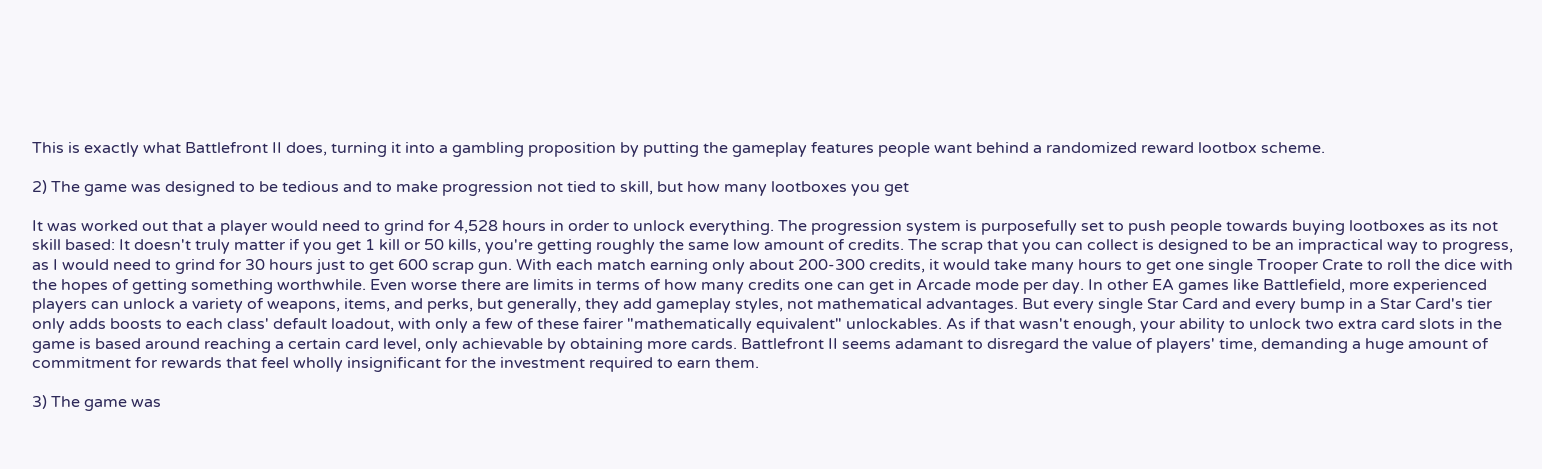This is exactly what Battlefront II does, turning it into a gambling proposition by putting the gameplay features people want behind a randomized reward lootbox scheme.

2) The game was designed to be tedious and to make progression not tied to skill, but how many lootboxes you get

It was worked out that a player would need to grind for 4,528 hours in order to unlock everything. The progression system is purposefully set to push people towards buying lootboxes as its not skill based: It doesn't truly matter if you get 1 kill or 50 kills, you're getting roughly the same low amount of credits. The scrap that you can collect is designed to be an impractical way to progress, as I would need to grind for 30 hours just to get 600 scrap gun. With each match earning only about 200-300 credits, it would take many hours to get one single Trooper Crate to roll the dice with the hopes of getting something worthwhile. Even worse there are limits in terms of how many credits one can get in Arcade mode per day. In other EA games like Battlefield, more experienced players can unlock a variety of weapons, items, and perks, but generally, they add gameplay styles, not mathematical advantages. But every single Star Card and every bump in a Star Card's tier only adds boosts to each class' default loadout, with only a few of these fairer "mathematically equivalent" unlockables. As if that wasn't enough, your ability to unlock two extra card slots in the game is based around reaching a certain card level, only achievable by obtaining more cards. Battlefront II seems adamant to disregard the value of players' time, demanding a huge amount of commitment for rewards that feel wholly insignificant for the investment required to earn them.

3) The game was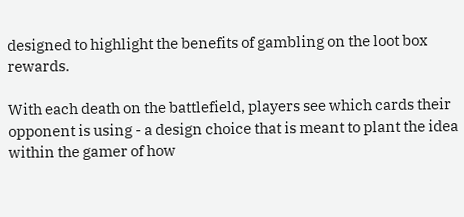designed to highlight the benefits of gambling on the loot box rewards.

With each death on the battlefield, players see which cards their opponent is using - a design choice that is meant to plant the idea within the gamer of how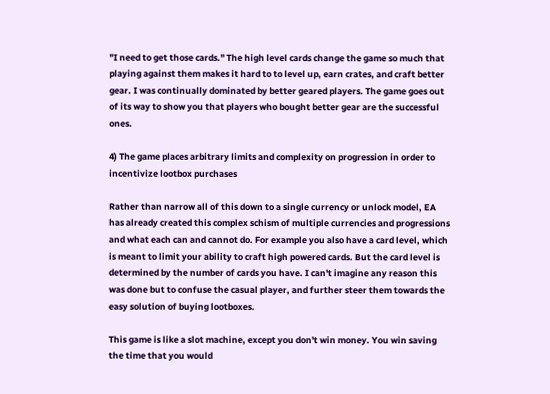"I need to get those cards." The high level cards change the game so much that playing against them makes it hard to to level up, earn crates, and craft better gear. I was continually dominated by better geared players. The game goes out of its way to show you that players who bought better gear are the successful ones.

4) The game places arbitrary limits and complexity on progression in order to incentivize lootbox purchases

Rather than narrow all of this down to a single currency or unlock model, EA has already created this complex schism of multiple currencies and progressions and what each can and cannot do. For example you also have a card level, which is meant to limit your ability to craft high powered cards. But the card level is determined by the number of cards you have. I can't imagine any reason this was done but to confuse the casual player, and further steer them towards the easy solution of buying lootboxes.

This game is like a slot machine, except you don't win money. You win saving the time that you would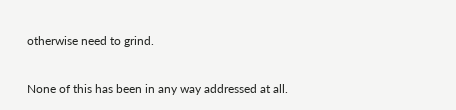otherwise need to grind.

None of this has been in any way addressed at all.